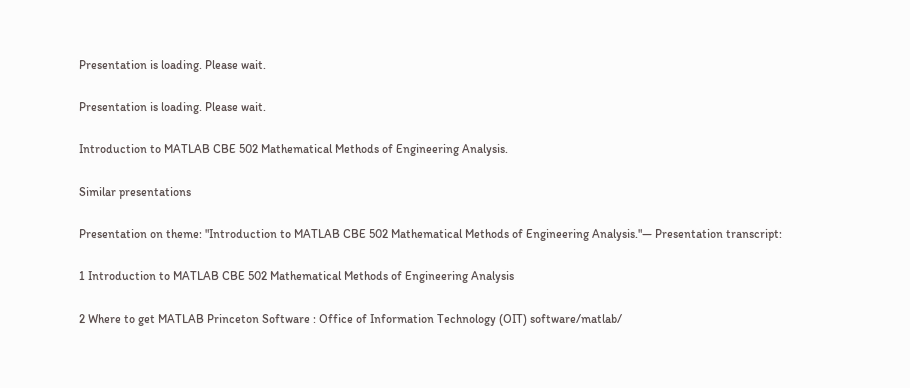Presentation is loading. Please wait.

Presentation is loading. Please wait.

Introduction to MATLAB CBE 502 Mathematical Methods of Engineering Analysis.

Similar presentations

Presentation on theme: "Introduction to MATLAB CBE 502 Mathematical Methods of Engineering Analysis."— Presentation transcript:

1 Introduction to MATLAB CBE 502 Mathematical Methods of Engineering Analysis

2 Where to get MATLAB Princeton Software : Office of Information Technology (OIT) software/matlab/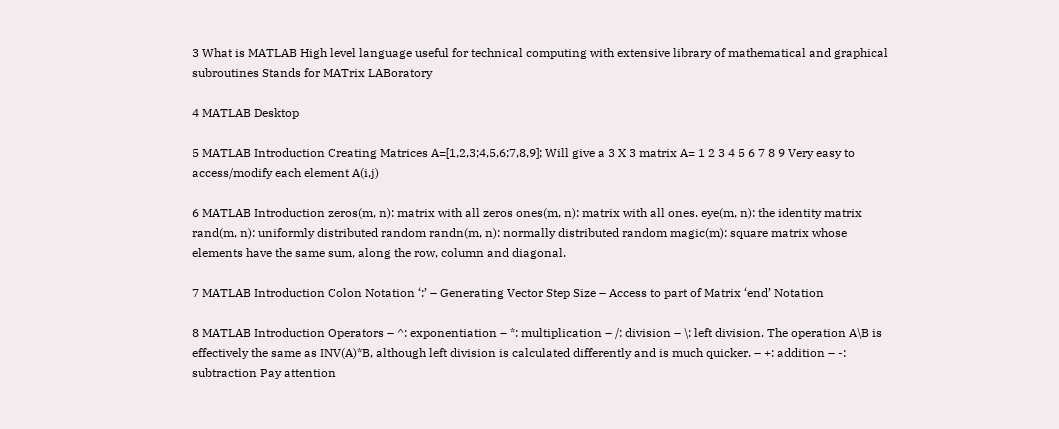3 What is MATLAB High level language useful for technical computing with extensive library of mathematical and graphical subroutines Stands for MATrix LABoratory

4 MATLAB Desktop

5 MATLAB Introduction Creating Matrices A=[1,2,3;4,5,6;7,8,9]; Will give a 3 X 3 matrix A= 1 2 3 4 5 6 7 8 9 Very easy to access/modify each element A(i,j)

6 MATLAB Introduction zeros(m, n): matrix with all zeros ones(m, n): matrix with all ones. eye(m, n): the identity matrix rand(m, n): uniformly distributed random randn(m, n): normally distributed random magic(m): square matrix whose elements have the same sum, along the row, column and diagonal.

7 MATLAB Introduction Colon Notation ‘:’ – Generating Vector Step Size – Access to part of Matrix ‘end’ Notation

8 MATLAB Introduction Operators – ^: exponentiation – *: multiplication – /: division – \: left division. The operation A\B is effectively the same as INV(A)*B, although left division is calculated differently and is much quicker. – +: addition – -: subtraction Pay attention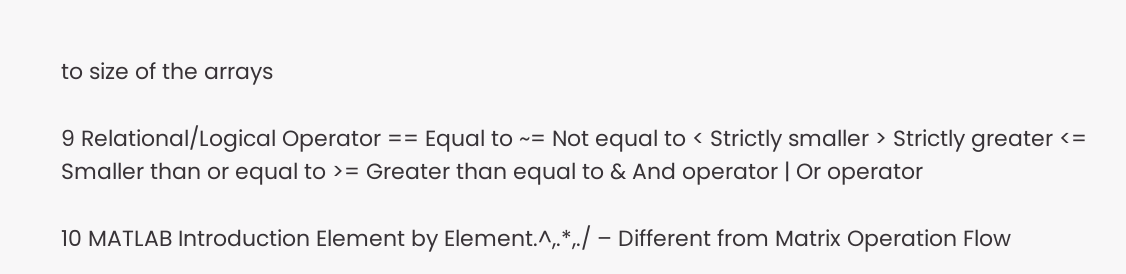to size of the arrays

9 Relational/Logical Operator == Equal to ~= Not equal to < Strictly smaller > Strictly greater <= Smaller than or equal to >= Greater than equal to & And operator | Or operator

10 MATLAB Introduction Element by Element.^,.*,./ – Different from Matrix Operation Flow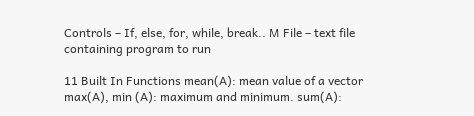Controls – If, else, for, while, break.. M File – text file containing program to run

11 Built In Functions mean(A): mean value of a vector max(A), min (A): maximum and minimum. sum(A):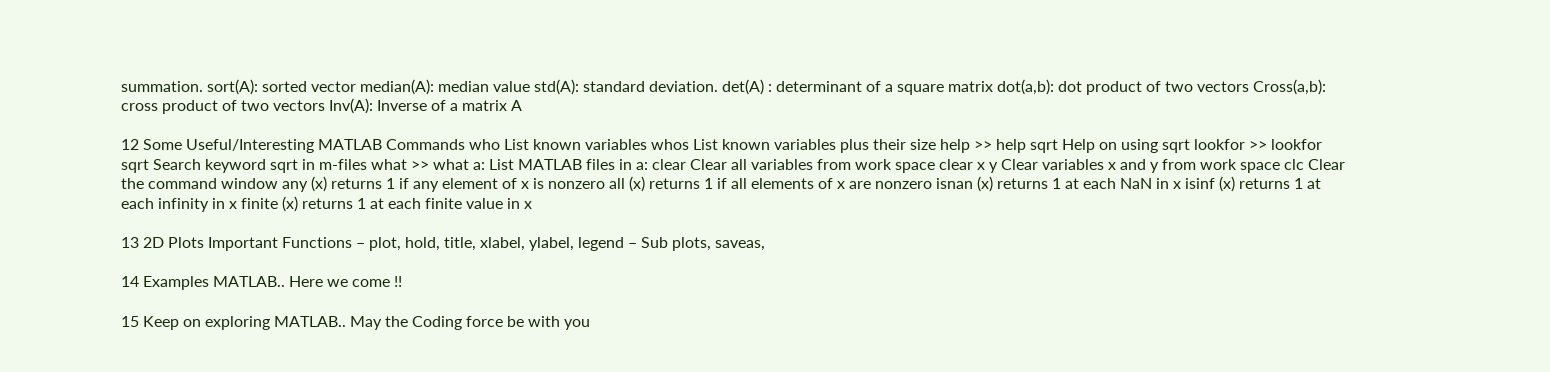summation. sort(A): sorted vector median(A): median value std(A): standard deviation. det(A) : determinant of a square matrix dot(a,b): dot product of two vectors Cross(a,b): cross product of two vectors Inv(A): Inverse of a matrix A

12 Some Useful/Interesting MATLAB Commands who List known variables whos List known variables plus their size help >> help sqrt Help on using sqrt lookfor >> lookfor sqrt Search keyword sqrt in m-files what >> what a: List MATLAB files in a: clear Clear all variables from work space clear x y Clear variables x and y from work space clc Clear the command window any (x) returns 1 if any element of x is nonzero all (x) returns 1 if all elements of x are nonzero isnan (x) returns 1 at each NaN in x isinf (x) returns 1 at each infinity in x finite (x) returns 1 at each finite value in x

13 2D Plots Important Functions – plot, hold, title, xlabel, ylabel, legend – Sub plots, saveas,

14 Examples MATLAB.. Here we come !!

15 Keep on exploring MATLAB.. May the Coding force be with you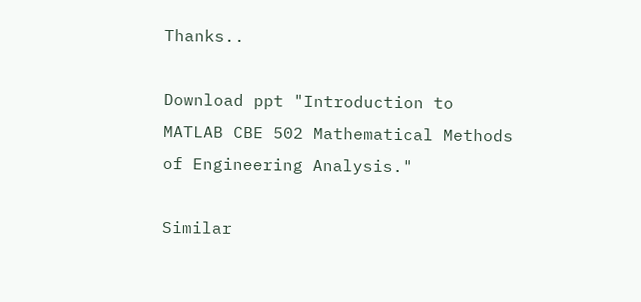Thanks..

Download ppt "Introduction to MATLAB CBE 502 Mathematical Methods of Engineering Analysis."

Similar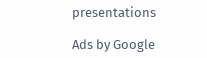presentations

Ads by Google